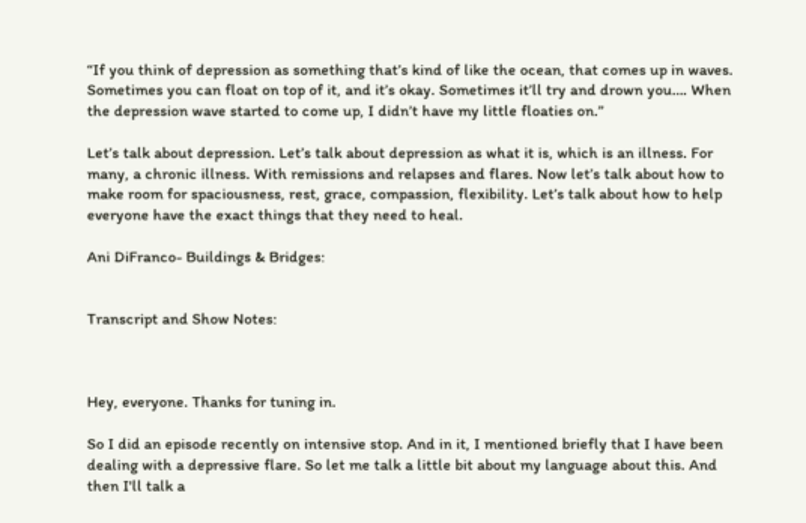“If you think of depression as something that’s kind of like the ocean, that comes up in waves. Sometimes you can float on top of it, and it’s okay. Sometimes it’ll try and drown you…. When the depression wave started to come up, I didn’t have my little floaties on.”

Let’s talk about depression. Let’s talk about depression as what it is, which is an illness. For many, a chronic illness. With remissions and relapses and flares. Now let’s talk about how to make room for spaciousness, rest, grace, compassion, flexibility. Let’s talk about how to help everyone have the exact things that they need to heal.

Ani DiFranco- Buildings & Bridges:


Transcript and Show Notes:



Hey, everyone. Thanks for tuning in.

So I did an episode recently on intensive stop. And in it, I mentioned briefly that I have been dealing with a depressive flare. So let me talk a little bit about my language about this. And then I'll talk a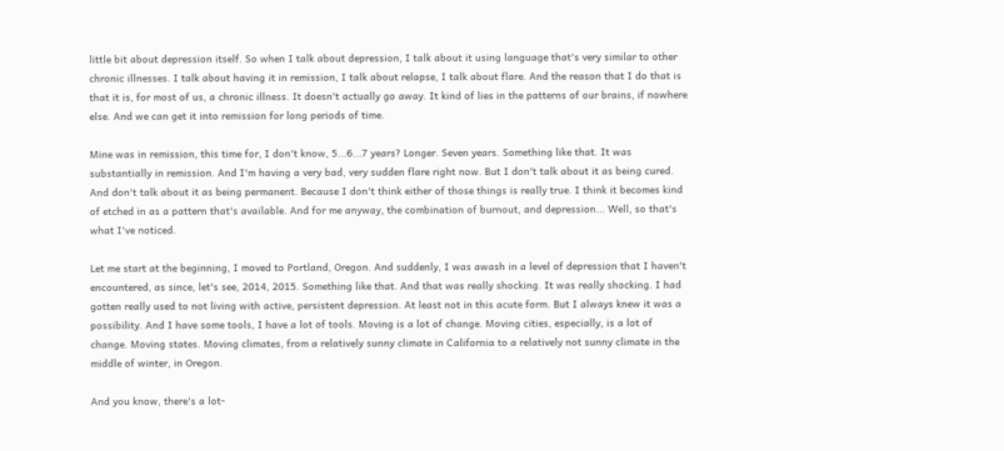little bit about depression itself. So when I talk about depression, I talk about it using language that's very similar to other chronic illnesses. I talk about having it in remission, I talk about relapse, I talk about flare. And the reason that I do that is that it is, for most of us, a chronic illness. It doesn't actually go away. It kind of lies in the patterns of our brains, if nowhere else. And we can get it into remission for long periods of time.

Mine was in remission, this time for, I don't know, 5...6...7 years? Longer. Seven years. Something like that. It was substantially in remission. And I'm having a very bad, very sudden flare right now. But I don't talk about it as being cured. And don't talk about it as being permanent. Because I don't think either of those things is really true. I think it becomes kind of etched in as a pattern that's available. And for me anyway, the combination of burnout, and depression... Well, so that's what I've noticed.

Let me start at the beginning, I moved to Portland, Oregon. And suddenly, I was awash in a level of depression that I haven't encountered, as since, let's see, 2014, 2015. Something like that. And that was really shocking. It was really shocking. I had gotten really used to not living with active, persistent depression. At least not in this acute form. But I always knew it was a possibility. And I have some tools, I have a lot of tools. Moving is a lot of change. Moving cities, especially, is a lot of change. Moving states. Moving climates, from a relatively sunny climate in California to a relatively not sunny climate in the middle of winter, in Oregon.

And you know, there's a lot-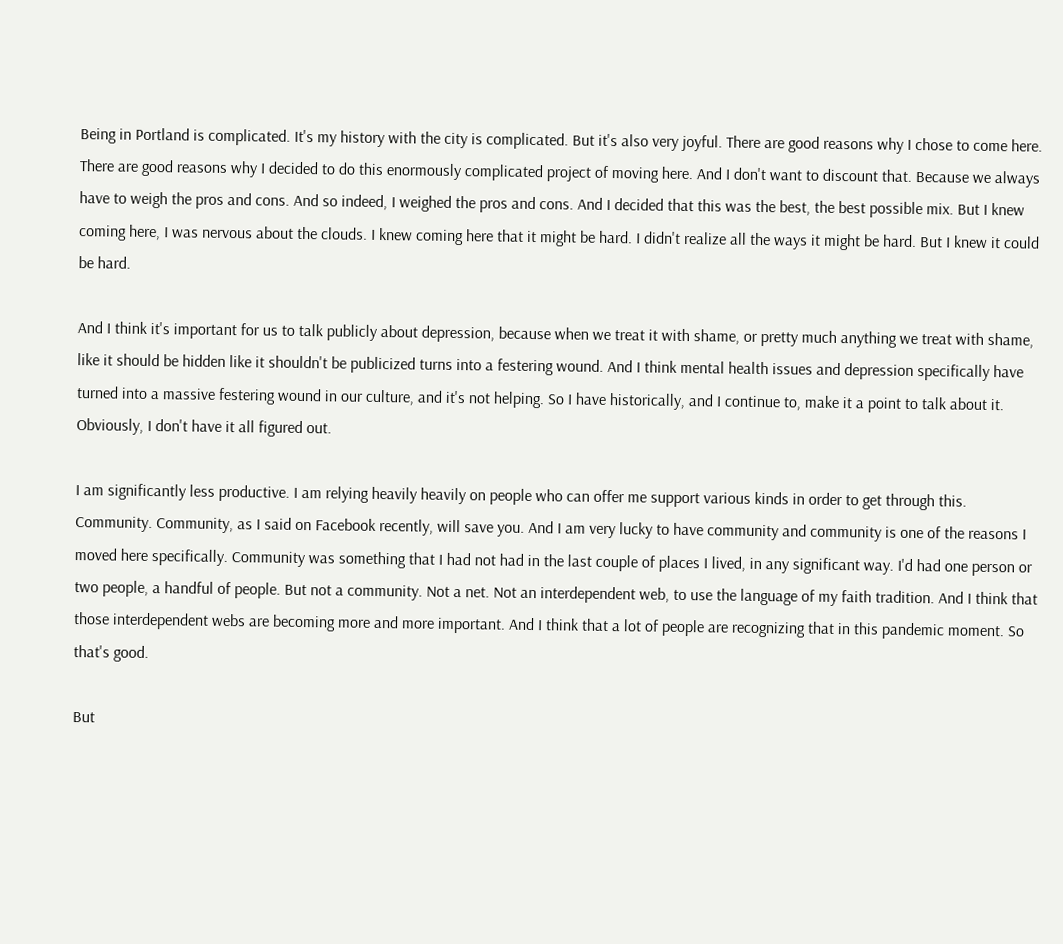Being in Portland is complicated. It's my history with the city is complicated. But it's also very joyful. There are good reasons why I chose to come here. There are good reasons why I decided to do this enormously complicated project of moving here. And I don't want to discount that. Because we always have to weigh the pros and cons. And so indeed, I weighed the pros and cons. And I decided that this was the best, the best possible mix. But I knew coming here, I was nervous about the clouds. I knew coming here that it might be hard. I didn't realize all the ways it might be hard. But I knew it could be hard.

And I think it's important for us to talk publicly about depression, because when we treat it with shame, or pretty much anything we treat with shame, like it should be hidden like it shouldn't be publicized turns into a festering wound. And I think mental health issues and depression specifically have turned into a massive festering wound in our culture, and it's not helping. So I have historically, and I continue to, make it a point to talk about it. Obviously, I don't have it all figured out.

I am significantly less productive. I am relying heavily heavily on people who can offer me support various kinds in order to get through this. Community. Community, as I said on Facebook recently, will save you. And I am very lucky to have community and community is one of the reasons I moved here specifically. Community was something that I had not had in the last couple of places I lived, in any significant way. I'd had one person or two people, a handful of people. But not a community. Not a net. Not an interdependent web, to use the language of my faith tradition. And I think that those interdependent webs are becoming more and more important. And I think that a lot of people are recognizing that in this pandemic moment. So that's good.

But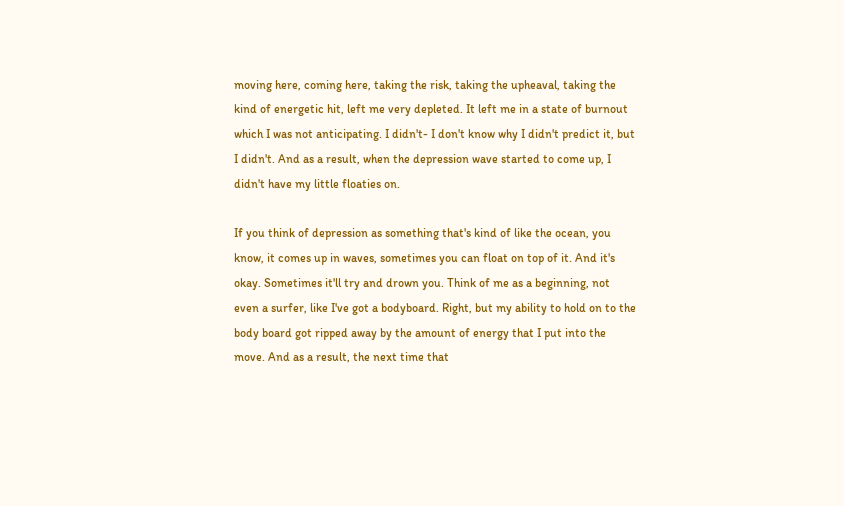moving here, coming here, taking the risk, taking the upheaval, taking the kind of energetic hit, left me very depleted. It left me in a state of burnout which I was not anticipating. I didn't- I don't know why I didn't predict it, but I didn't. And as a result, when the depression wave started to come up, I didn't have my little floaties on.

If you think of depression as something that's kind of like the ocean, you know, it comes up in waves, sometimes you can float on top of it. And it's okay. Sometimes it'll try and drown you. Think of me as a beginning, not even a surfer, like I've got a bodyboard. Right, but my ability to hold on to the body board got ripped away by the amount of energy that I put into the move. And as a result, the next time that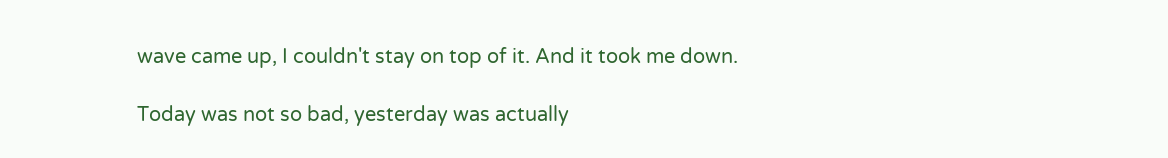wave came up, I couldn't stay on top of it. And it took me down.

Today was not so bad, yesterday was actually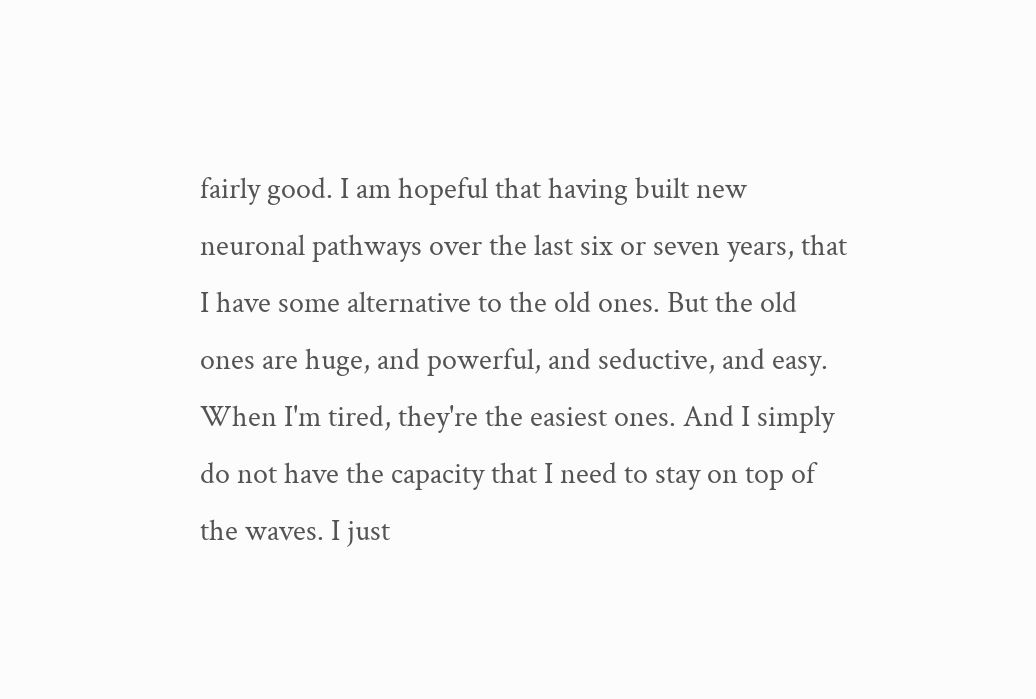fairly good. I am hopeful that having built new neuronal pathways over the last six or seven years, that I have some alternative to the old ones. But the old ones are huge, and powerful, and seductive, and easy. When I'm tired, they're the easiest ones. And I simply do not have the capacity that I need to stay on top of the waves. I just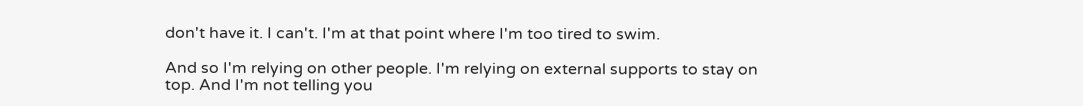don't have it. I can't. I'm at that point where I'm too tired to swim.

And so I'm relying on other people. I'm relying on external supports to stay on top. And I'm not telling you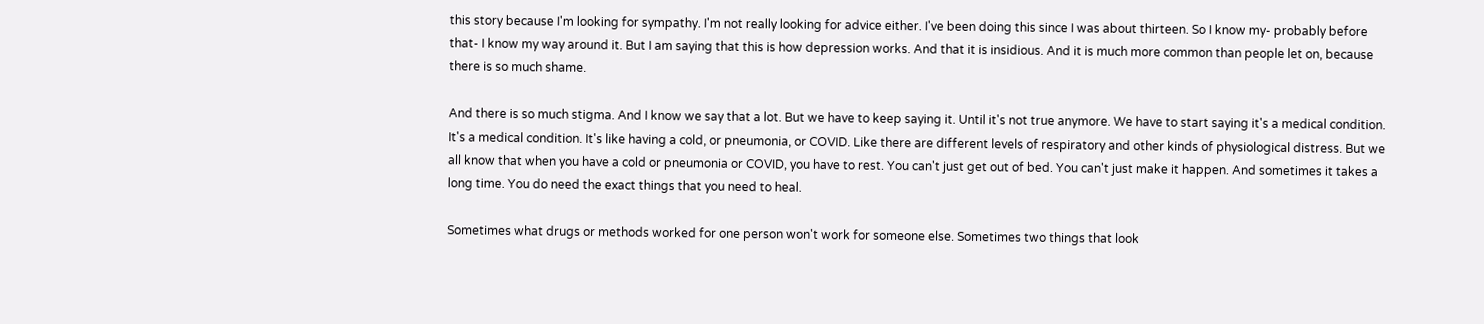this story because I'm looking for sympathy. I'm not really looking for advice either. I've been doing this since I was about thirteen. So I know my- probably before that- I know my way around it. But I am saying that this is how depression works. And that it is insidious. And it is much more common than people let on, because there is so much shame.

And there is so much stigma. And I know we say that a lot. But we have to keep saying it. Until it's not true anymore. We have to start saying it's a medical condition. It's a medical condition. It's like having a cold, or pneumonia, or COVID. Like there are different levels of respiratory and other kinds of physiological distress. But we all know that when you have a cold or pneumonia or COVID, you have to rest. You can't just get out of bed. You can't just make it happen. And sometimes it takes a long time. You do need the exact things that you need to heal.

Sometimes what drugs or methods worked for one person won't work for someone else. Sometimes two things that look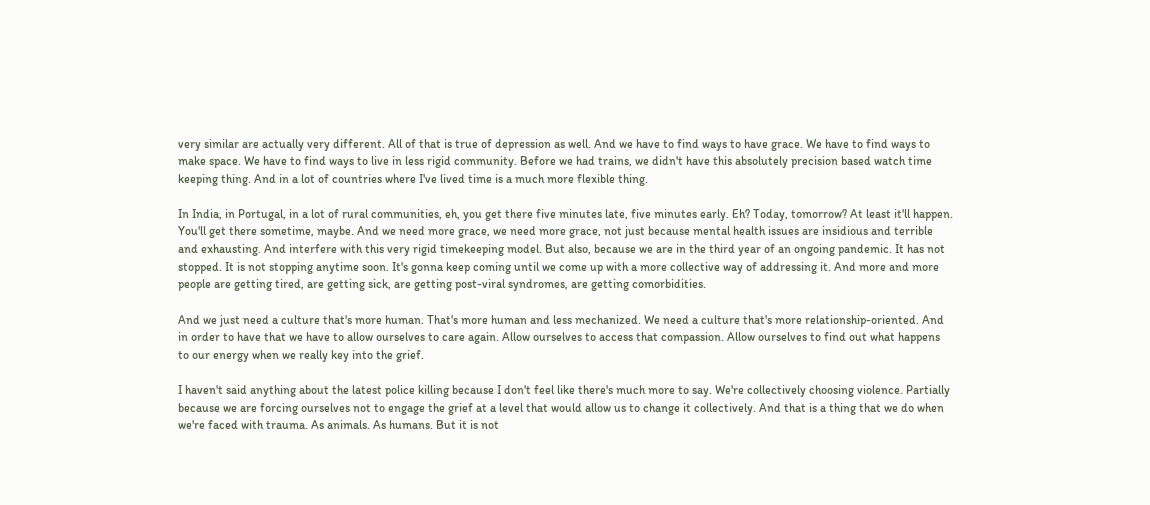very similar are actually very different. All of that is true of depression as well. And we have to find ways to have grace. We have to find ways to make space. We have to find ways to live in less rigid community. Before we had trains, we didn't have this absolutely precision based watch time keeping thing. And in a lot of countries where I've lived time is a much more flexible thing.

In India, in Portugal, in a lot of rural communities, eh, you get there five minutes late, five minutes early. Eh? Today, tomorrow? At least it'll happen. You'll get there sometime, maybe. And we need more grace, we need more grace, not just because mental health issues are insidious and terrible and exhausting. And interfere with this very rigid timekeeping model. But also, because we are in the third year of an ongoing pandemic. It has not stopped. It is not stopping anytime soon. It's gonna keep coming until we come up with a more collective way of addressing it. And more and more people are getting tired, are getting sick, are getting post-viral syndromes, are getting comorbidities.

And we just need a culture that's more human. That's more human and less mechanized. We need a culture that's more relationship-oriented. And in order to have that we have to allow ourselves to care again. Allow ourselves to access that compassion. Allow ourselves to find out what happens to our energy when we really key into the grief.

I haven't said anything about the latest police killing because I don't feel like there's much more to say. We're collectively choosing violence. Partially because we are forcing ourselves not to engage the grief at a level that would allow us to change it collectively. And that is a thing that we do when we're faced with trauma. As animals. As humans. But it is not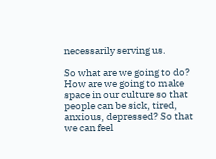necessarily serving us.

So what are we going to do? How are we going to make space in our culture so that people can be sick, tired, anxious, depressed? So that we can feel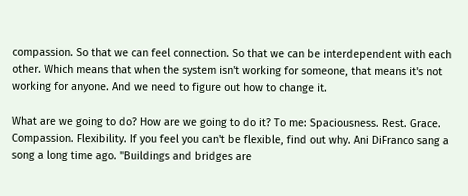compassion. So that we can feel connection. So that we can be interdependent with each other. Which means that when the system isn't working for someone, that means it's not working for anyone. And we need to figure out how to change it.

What are we going to do? How are we going to do it? To me: Spaciousness. Rest. Grace. Compassion. Flexibility. If you feel you can't be flexible, find out why. Ani DiFranco sang a song a long time ago. "Buildings and bridges are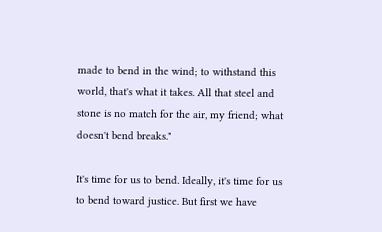made to bend in the wind; to withstand this world, that's what it takes. All that steel and stone is no match for the air, my friend; what doesn't bend breaks."

It's time for us to bend. Ideally, it's time for us to bend toward justice. But first we have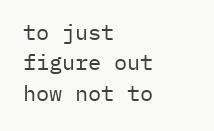to just figure out how not to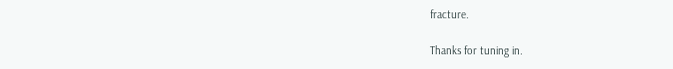fracture.

Thanks for tuning in.